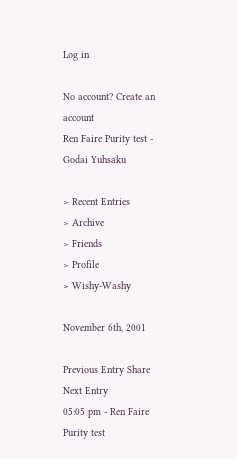Log in

No account? Create an account
Ren Faire Purity test - Godai Yuhsaku

> Recent Entries
> Archive
> Friends
> Profile
> Wishy-Washy

November 6th, 2001

Previous Entry Share Next Entry
05:05 pm - Ren Faire Purity test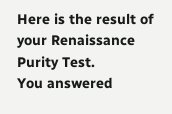Here is the result of your Renaissance Purity Test.
You answered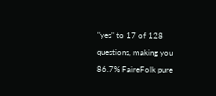"yes" to 17 of 128 questions, making you 86.7% FaireFolk pure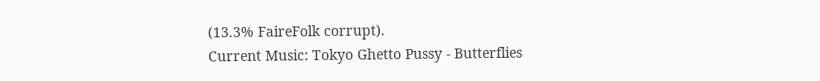(13.3% FaireFolk corrupt).
Current Music: Tokyo Ghetto Pussy - Butterflies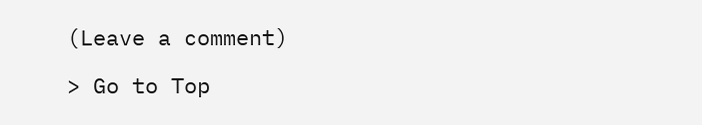(Leave a comment)

> Go to Top